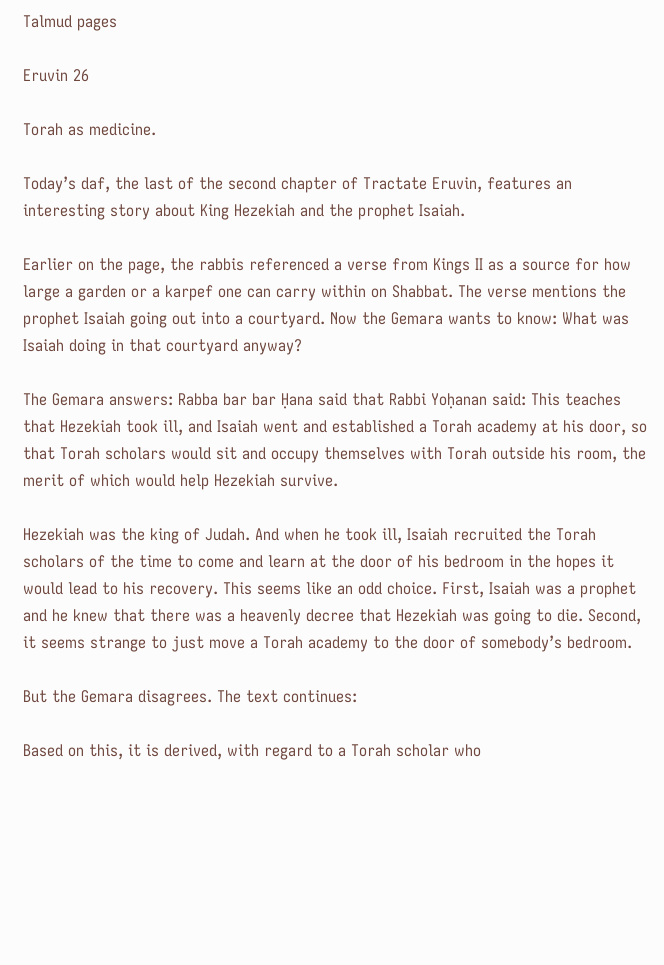Talmud pages

Eruvin 26

Torah as medicine.

Today’s daf, the last of the second chapter of Tractate Eruvin, features an interesting story about King Hezekiah and the prophet Isaiah.

Earlier on the page, the rabbis referenced a verse from Kings II as a source for how large a garden or a karpef one can carry within on Shabbat. The verse mentions the prophet Isaiah going out into a courtyard. Now the Gemara wants to know: What was Isaiah doing in that courtyard anyway?

The Gemara answers: Rabba bar bar Ḥana said that Rabbi Yoḥanan said: This teaches that Hezekiah took ill, and Isaiah went and established a Torah academy at his door, so that Torah scholars would sit and occupy themselves with Torah outside his room, the merit of which would help Hezekiah survive.

Hezekiah was the king of Judah. And when he took ill, Isaiah recruited the Torah scholars of the time to come and learn at the door of his bedroom in the hopes it would lead to his recovery. This seems like an odd choice. First, Isaiah was a prophet and he knew that there was a heavenly decree that Hezekiah was going to die. Second, it seems strange to just move a Torah academy to the door of somebody’s bedroom.

But the Gemara disagrees. The text continues:

Based on this, it is derived, with regard to a Torah scholar who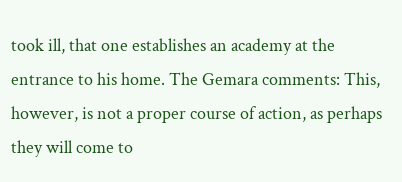took ill, that one establishes an academy at the entrance to his home. The Gemara comments: This, however, is not a proper course of action, as perhaps they will come to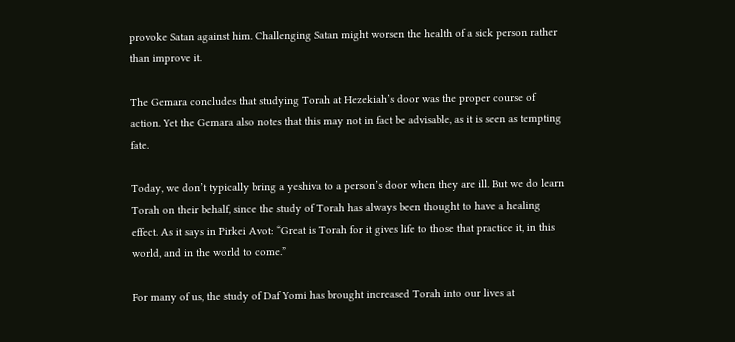provoke Satan against him. Challenging Satan might worsen the health of a sick person rather than improve it.

The Gemara concludes that studying Torah at Hezekiah’s door was the proper course of action. Yet the Gemara also notes that this may not in fact be advisable, as it is seen as tempting fate.

Today, we don’t typically bring a yeshiva to a person’s door when they are ill. But we do learn Torah on their behalf, since the study of Torah has always been thought to have a healing effect. As it says in Pirkei Avot: “Great is Torah for it gives life to those that practice it, in this world, and in the world to come.”

For many of us, the study of Daf Yomi has brought increased Torah into our lives at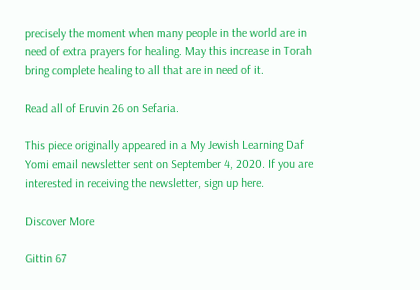precisely the moment when many people in the world are in need of extra prayers for healing. May this increase in Torah bring complete healing to all that are in need of it.

Read all of Eruvin 26 on Sefaria.

This piece originally appeared in a My Jewish Learning Daf Yomi email newsletter sent on September 4, 2020. If you are interested in receiving the newsletter, sign up here.

Discover More

Gittin 67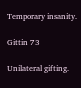Temporary insanity.

Gittin 73

Unilateral gifting.